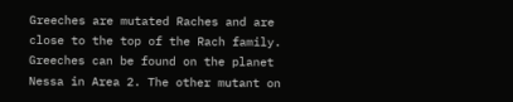Greeches are mutated Raches and are close to the top of the Rach family. Greeches can be found on the planet Nessa in Area 2. The other mutant on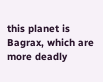this planet is Bagrax, which are more deadly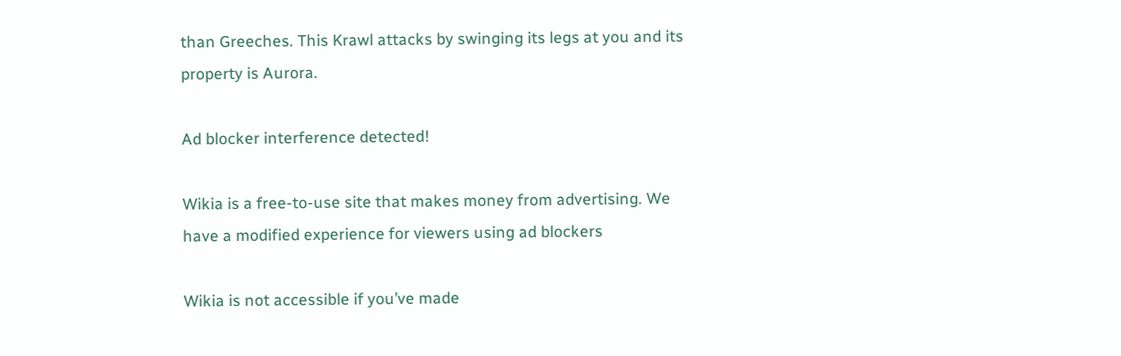than Greeches. This Krawl attacks by swinging its legs at you and its property is Aurora.

Ad blocker interference detected!

Wikia is a free-to-use site that makes money from advertising. We have a modified experience for viewers using ad blockers

Wikia is not accessible if you’ve made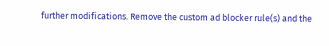further modifications. Remove the custom ad blocker rule(s) and the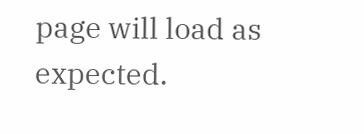page will load as expected.